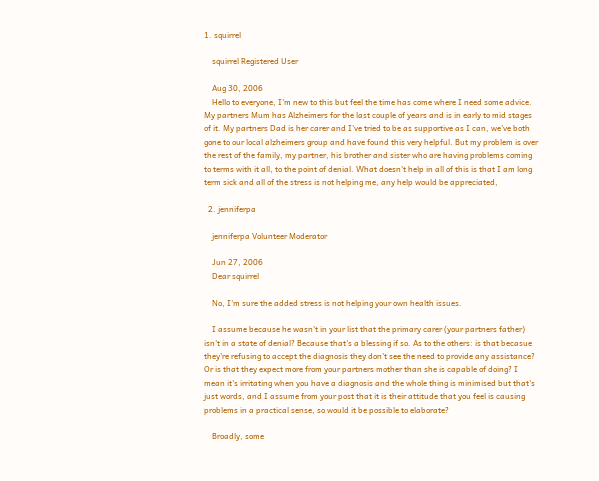1. squirrel

    squirrel Registered User

    Aug 30, 2006
    Hello to everyone, I'm new to this but feel the time has come where I need some advice. My partners Mum has Alzheimers for the last couple of years and is in early to mid stages of it. My partners Dad is her carer and I've tried to be as supportive as I can, we've both gone to our local alzheimers group and have found this very helpful. But my problem is over the rest of the family, my partner, his brother and sister who are having problems coming to terms with it all, to the point of denial. What doesn't help in all of this is that I am long term sick and all of the stress is not helping me, any help would be appreciated,

  2. jenniferpa

    jenniferpa Volunteer Moderator

    Jun 27, 2006
    Dear squirrel

    No, I'm sure the added stress is not helping your own health issues.

    I assume because he wasn't in your list that the primary carer (your partners father) isn't in a state of denial? Because that's a blessing if so. As to the others: is that becasue they're refusing to accept the diagnosis they don't see the need to provide any assistance? Or is that they expect more from your partners mother than she is capable of doing? I mean it's irritating when you have a diagnosis and the whole thing is minimised but that's just words, and I assume from your post that it is their attitude that you feel is causing problems in a practical sense, so would it be possible to elaborate?

    Broadly, some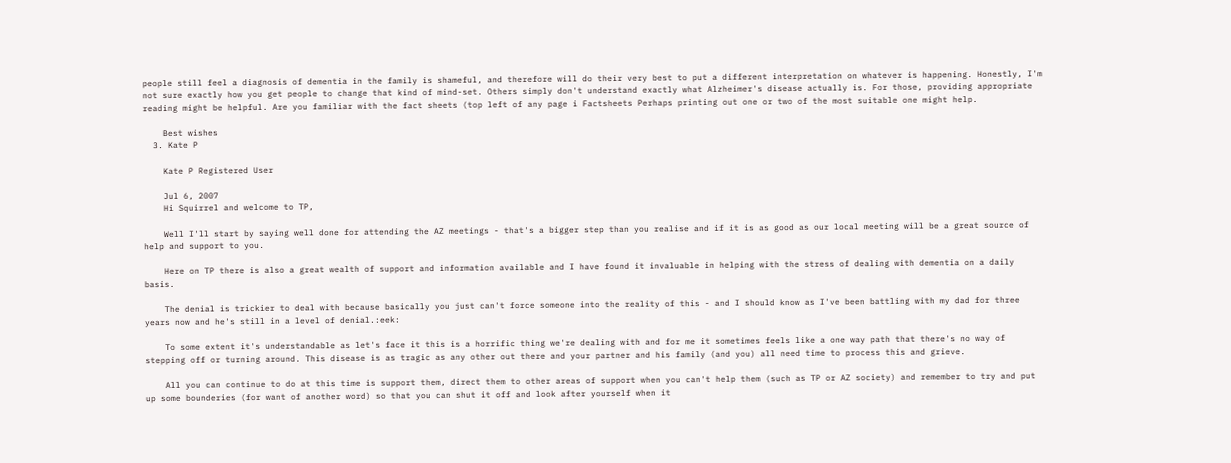people still feel a diagnosis of dementia in the family is shameful, and therefore will do their very best to put a different interpretation on whatever is happening. Honestly, I'm not sure exactly how you get people to change that kind of mind-set. Others simply don't understand exactly what Alzheimer's disease actually is. For those, providing appropriate reading might be helpful. Are you familiar with the fact sheets (top left of any page i Factsheets Perhaps printing out one or two of the most suitable one might help.

    Best wishes
  3. Kate P

    Kate P Registered User

    Jul 6, 2007
    Hi Squirrel and welcome to TP,

    Well I'll start by saying well done for attending the AZ meetings - that's a bigger step than you realise and if it is as good as our local meeting will be a great source of help and support to you.

    Here on TP there is also a great wealth of support and information available and I have found it invaluable in helping with the stress of dealing with dementia on a daily basis.

    The denial is trickier to deal with because basically you just can't force someone into the reality of this - and I should know as I've been battling with my dad for three years now and he's still in a level of denial.:eek:

    To some extent it's understandable as let's face it this is a horrific thing we're dealing with and for me it sometimes feels like a one way path that there's no way of stepping off or turning around. This disease is as tragic as any other out there and your partner and his family (and you) all need time to process this and grieve.

    All you can continue to do at this time is support them, direct them to other areas of support when you can't help them (such as TP or AZ society) and remember to try and put up some bounderies (for want of another word) so that you can shut it off and look after yourself when it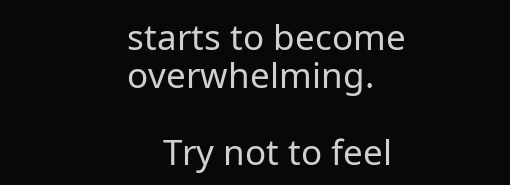starts to become overwhelming.

    Try not to feel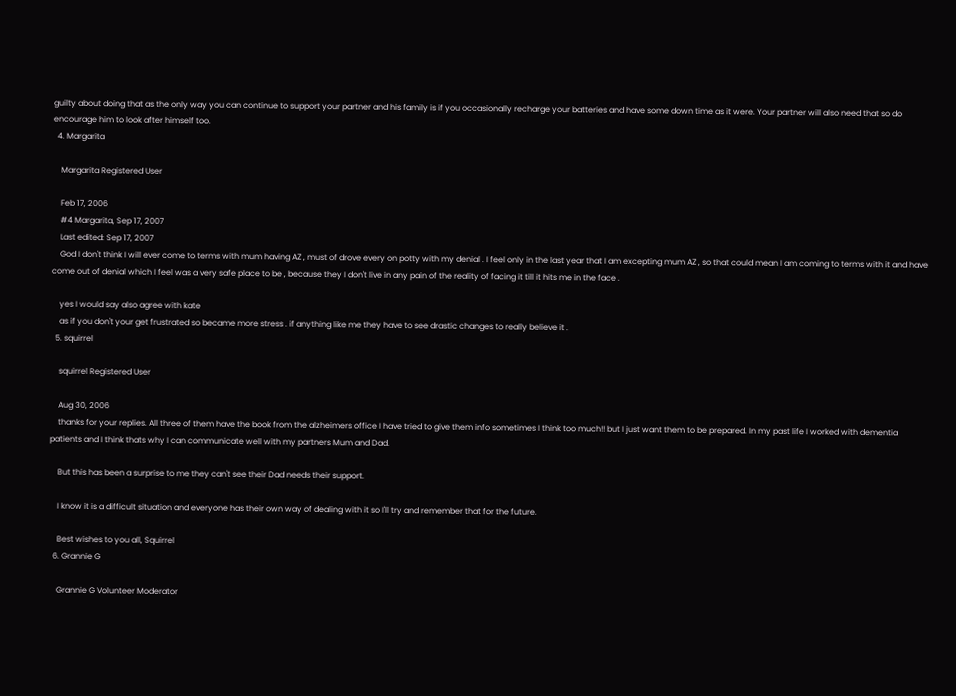guilty about doing that as the only way you can continue to support your partner and his family is if you occasionally recharge your batteries and have some down time as it were. Your partner will also need that so do encourage him to look after himself too.
  4. Margarita

    Margarita Registered User

    Feb 17, 2006
    #4 Margarita, Sep 17, 2007
    Last edited: Sep 17, 2007
    God I don't think I will ever come to terms with mum having AZ , must of drove every on potty with my denial . I feel only in the last year that I am excepting mum AZ , so that could mean I am coming to terms with it and have come out of denial which I feel was a very safe place to be , because they I don't live in any pain of the reality of facing it till it hits me in the face .

    yes I would say also agree with kate
    as if you don't your get frustrated so became more stress . if anything like me they have to see drastic changes to really believe it .
  5. squirrel

    squirrel Registered User

    Aug 30, 2006
    thanks for your replies. All three of them have the book from the alzheimers office I have tried to give them info sometimes I think too much!! but I just want them to be prepared. In my past life I worked with dementia patients and I think thats why I can communicate well with my partners Mum and Dad.

    But this has been a surprise to me they can't see their Dad needs their support.

    I know it is a difficult situation and everyone has their own way of dealing with it so I'll try and remember that for the future.

    Best wishes to you all, Squirrel
  6. Grannie G

    Grannie G Volunteer Moderator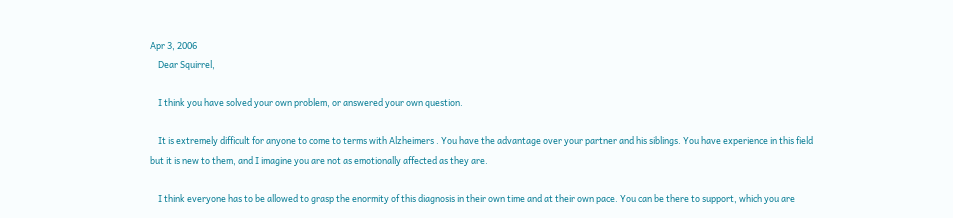Apr 3, 2006
    Dear Squirrel,

    I think you have solved your own problem, or answered your own question.

    It is extremely difficult for anyone to come to terms with Alzheimers . You have the advantage over your partner and his siblings. You have experience in this field but it is new to them, and I imagine you are not as emotionally affected as they are.

    I think everyone has to be allowed to grasp the enormity of this diagnosis in their own time and at their own pace. You can be there to support, which you are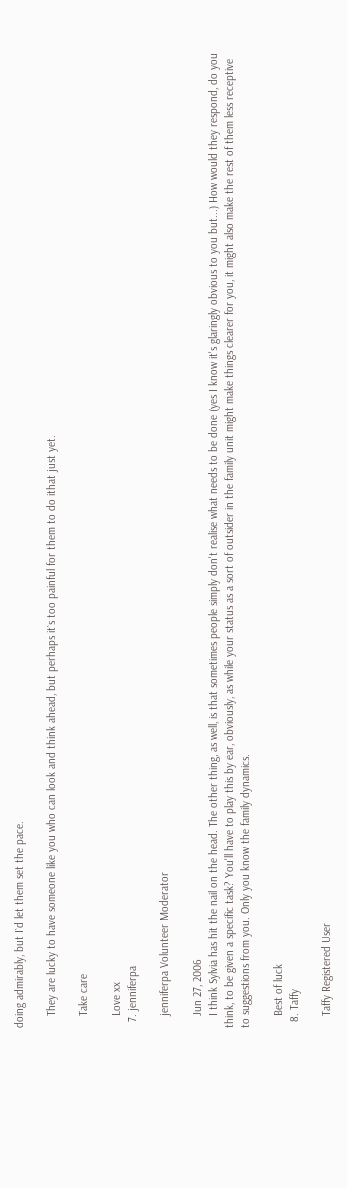doing admirably, but I`d let them set the pace.

    They are lucky to have someone like you who can look and think ahead, but perhaps it`s too painful for them to do ithat just yet.

    Take care

    Love xx
  7. jenniferpa

    jenniferpa Volunteer Moderator

    Jun 27, 2006
    I think Sylvia has hit the nail on the head. The other thing, as well, is that sometimes people simply don't realise what needs to be done (yes I know it's glaringly obvious to you but...) How would they respond, do you think, to be given a specific task? You'll have to play this by ear, obviously, as while your status as a sort of outsider in the family unit might make things clearer for you, it might also make the rest of them less receptive to suggestions from you. Only you know the family dynamics.

    Best of luck
  8. Taffy

    Taffy Registered User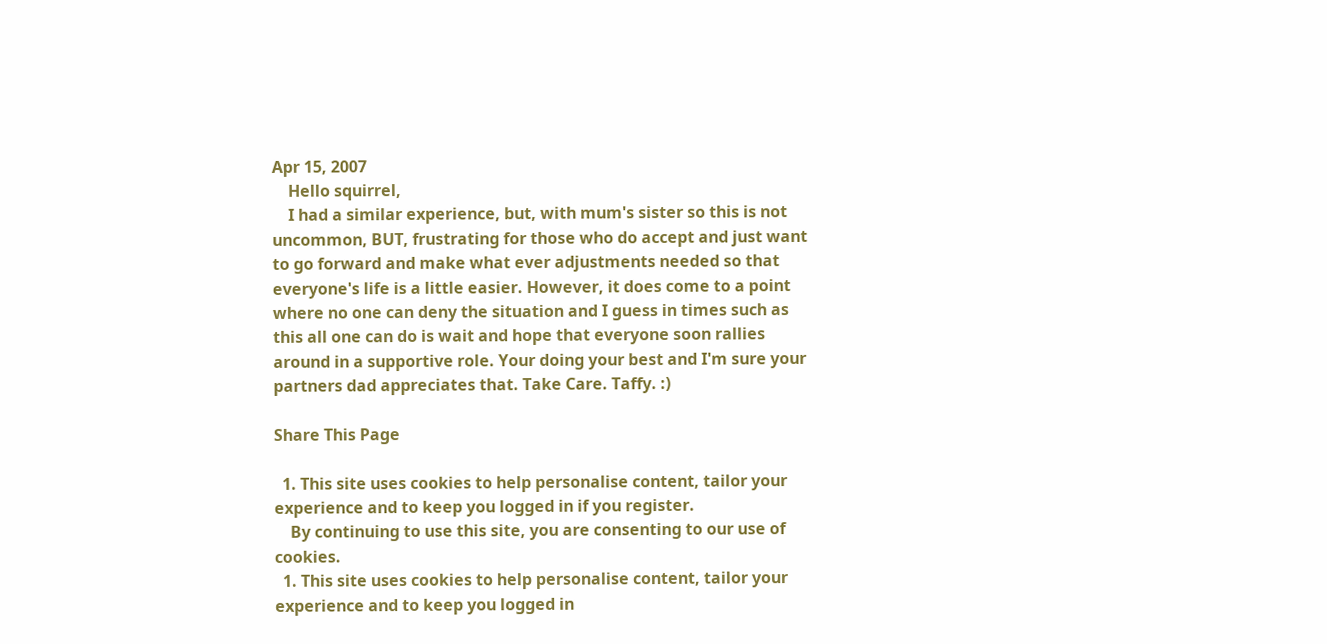Apr 15, 2007
    Hello squirrel,
    I had a similar experience, but, with mum's sister so this is not uncommon, BUT, frustrating for those who do accept and just want to go forward and make what ever adjustments needed so that everyone's life is a little easier. However, it does come to a point where no one can deny the situation and I guess in times such as this all one can do is wait and hope that everyone soon rallies around in a supportive role. Your doing your best and I'm sure your partners dad appreciates that. Take Care. Taffy. :)

Share This Page

  1. This site uses cookies to help personalise content, tailor your experience and to keep you logged in if you register.
    By continuing to use this site, you are consenting to our use of cookies.
  1. This site uses cookies to help personalise content, tailor your experience and to keep you logged in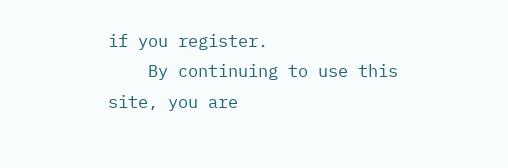if you register.
    By continuing to use this site, you are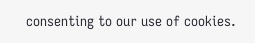consenting to our use of cookies.